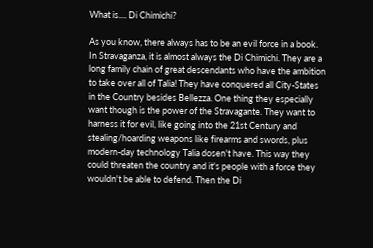What is.... Di Chimichi?

As you know, there always has to be an evil force in a book. In Stravaganza, it is almost always the Di Chimichi. They are a long family chain of great descendants who have the ambition to take over all of Talia! They have conquered all City-States in the Country besides Bellezza. One thing they especially want though is the power of the Stravagante. They want to harness it for evil, like going into the 21st Century and stealing/hoarding weapons like firearms and swords, plus modern-day technology Talia dosen't have. This way they could threaten the country and it's people with a force they wouldn't be able to defend. Then the Di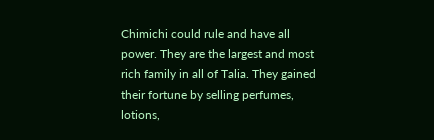Chimichi could rule and have all power. They are the largest and most rich family in all of Talia. They gained their fortune by selling perfumes, lotions,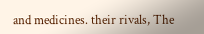and medicines. their rivals, The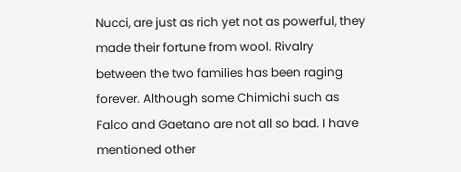Nucci, are just as rich yet not as powerful, they made their fortune from wool. Rivalry between the two families has been raging forever. Although some Chimichi such as Falco and Gaetano are not all so bad. I have mentioned other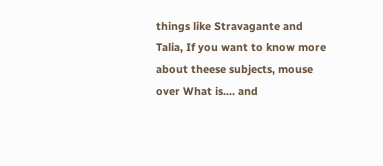things like Stravagante and Talia, If you want to know more about theese subjects, mouse over What is.... and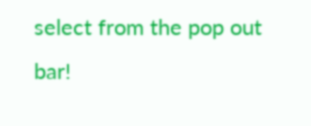select from the pop out bar!